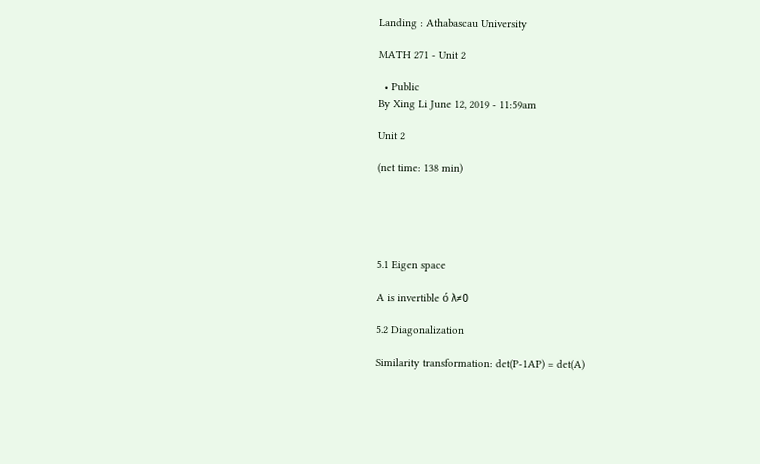Landing : Athabascau University

MATH 271 - Unit 2

  • Public
By Xing Li June 12, 2019 - 11:59am

Unit 2

(net time: 138 min)





5.1 Eigen space

A is invertible ó λ≠0

5.2 Diagonalization

Similarity transformation: det(P-1AP) = det(A)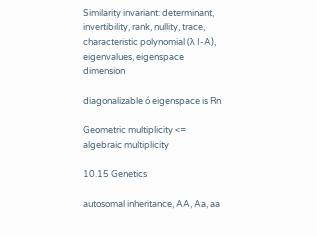Similarity invariant: determinant, invertibility, rank, nullity, trace, characteristic polynomial (λ I-A), eigenvalues, eigenspace dimension

diagonalizable ó eigenspace is Rn

Geometric multiplicity <= algebraic multiplicity

10.15 Genetics

autosomal inheritance, AA, Aa, aa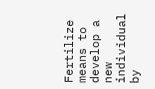Fertilize means to develop a new individual by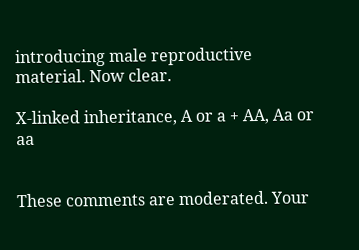introducing male reproductive material. Now clear.

X-linked inheritance, A or a + AA, Aa or aa


These comments are moderated. Your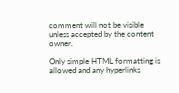comment will not be visible unless accepted by the content owner.

Only simple HTML formatting is allowed and any hyperlinks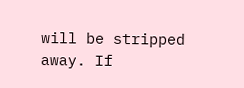will be stripped away. If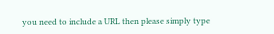you need to include a URL then please simply type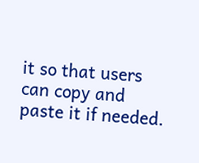it so that users can copy and paste it if needed.